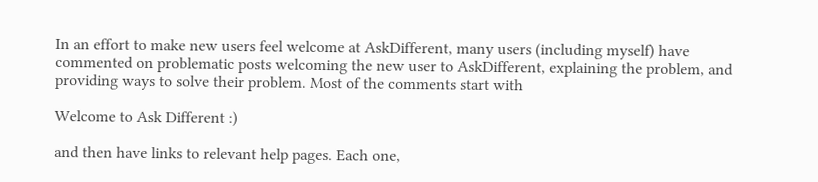In an effort to make new users feel welcome at AskDifferent, many users (including myself) have commented on problematic posts welcoming the new user to AskDifferent, explaining the problem, and providing ways to solve their problem. Most of the comments start with

Welcome to Ask Different :)

and then have links to relevant help pages. Each one,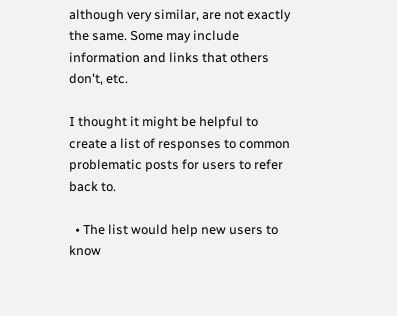although very similar, are not exactly the same. Some may include information and links that others don't, etc.

I thought it might be helpful to create a list of responses to common problematic posts for users to refer back to.

  • The list would help new users to know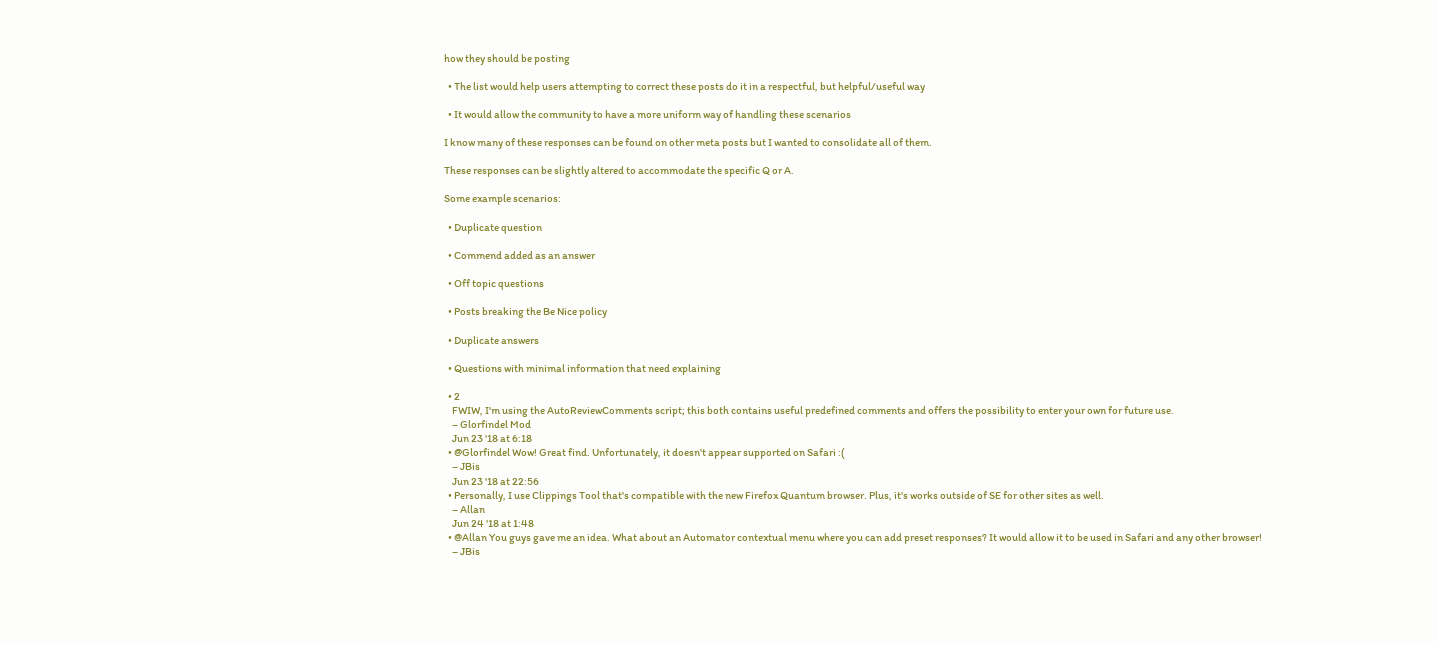how they should be posting

  • The list would help users attempting to correct these posts do it in a respectful, but helpful/useful way

  • It would allow the community to have a more uniform way of handling these scenarios

I know many of these responses can be found on other meta posts but I wanted to consolidate all of them.

These responses can be slightly altered to accommodate the specific Q or A.

Some example scenarios:

  • Duplicate question

  • Commend added as an answer

  • Off topic questions

  • Posts breaking the Be Nice policy

  • Duplicate answers

  • Questions with minimal information that need explaining

  • 2
    FWIW, I'm using the AutoReviewComments script; this both contains useful predefined comments and offers the possibility to enter your own for future use.
    – Glorfindel Mod
    Jun 23 '18 at 6:18
  • @Glorfindel Wow! Great find. Unfortunately, it doesn't appear supported on Safari :(
    – JBis
    Jun 23 '18 at 22:56
  • Personally, I use Clippings Tool that's compatible with the new Firefox Quantum browser. Plus, it's works outside of SE for other sites as well.
    – Allan
    Jun 24 '18 at 1:48
  • @Allan You guys gave me an idea. What about an Automator contextual menu where you can add preset responses? It would allow it to be used in Safari and any other browser!
    – JBis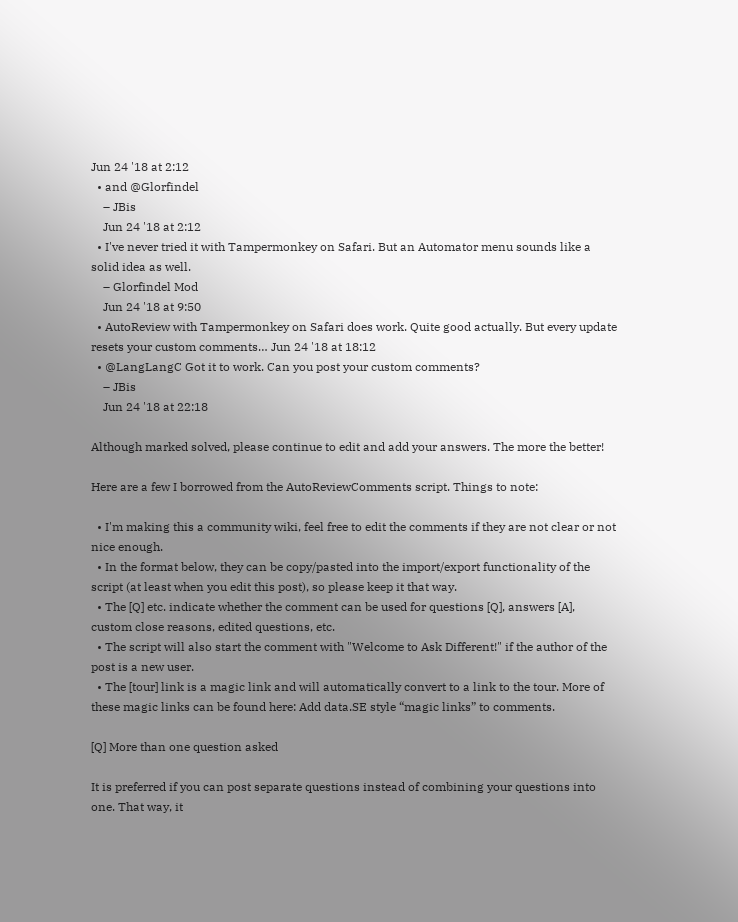Jun 24 '18 at 2:12
  • and @Glorfindel
    – JBis
    Jun 24 '18 at 2:12
  • I've never tried it with Tampermonkey on Safari. But an Automator menu sounds like a solid idea as well.
    – Glorfindel Mod
    Jun 24 '18 at 9:50
  • AutoReview with Tampermonkey on Safari does work. Quite good actually. But every update resets your custom comments… Jun 24 '18 at 18:12
  • @LangLangC Got it to work. Can you post your custom comments?
    – JBis
    Jun 24 '18 at 22:18

Although marked solved, please continue to edit and add your answers. The more the better!

Here are a few I borrowed from the AutoReviewComments script. Things to note:

  • I'm making this a community wiki, feel free to edit the comments if they are not clear or not nice enough.
  • In the format below, they can be copy/pasted into the import/export functionality of the script (at least when you edit this post), so please keep it that way.
  • The [Q] etc. indicate whether the comment can be used for questions [Q], answers [A], custom close reasons, edited questions, etc.
  • The script will also start the comment with "Welcome to Ask Different!" if the author of the post is a new user.
  • The [tour] link is a magic link and will automatically convert to a link to the tour. More of these magic links can be found here: Add data.SE style “magic links” to comments.

[Q] More than one question asked

It is preferred if you can post separate questions instead of combining your questions into one. That way, it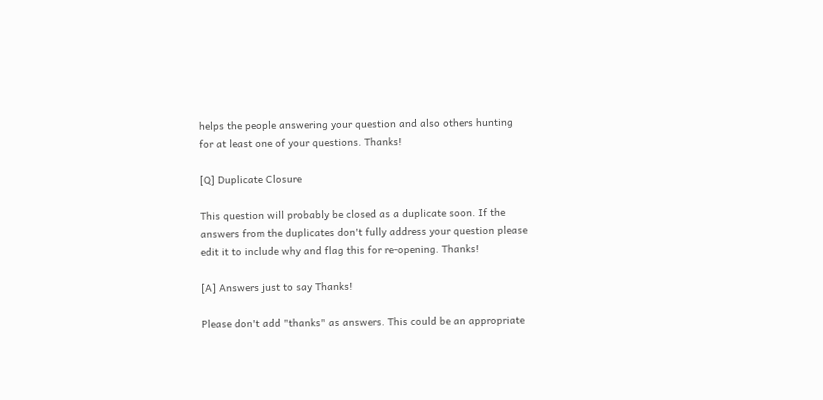helps the people answering your question and also others hunting for at least one of your questions. Thanks!

[Q] Duplicate Closure

This question will probably be closed as a duplicate soon. If the answers from the duplicates don't fully address your question please edit it to include why and flag this for re-opening. Thanks!

[A] Answers just to say Thanks!

Please don't add "thanks" as answers. This could be an appropriate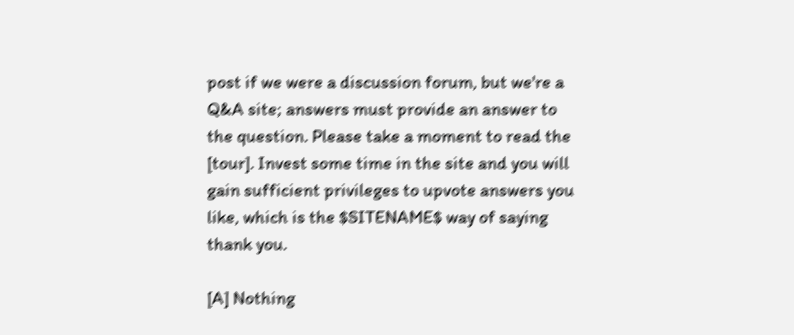post if we were a discussion forum, but we're a Q&A site; answers must provide an answer to the question. Please take a moment to read the [tour]. Invest some time in the site and you will gain sufficient privileges to upvote answers you like, which is the $SITENAME$ way of saying thank you.

[A] Nothing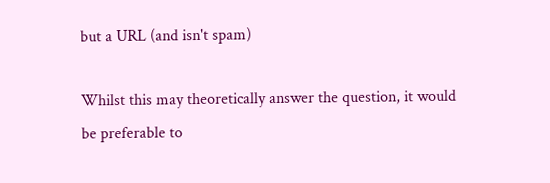but a URL (and isn't spam)

Whilst this may theoretically answer the question, it would be preferable to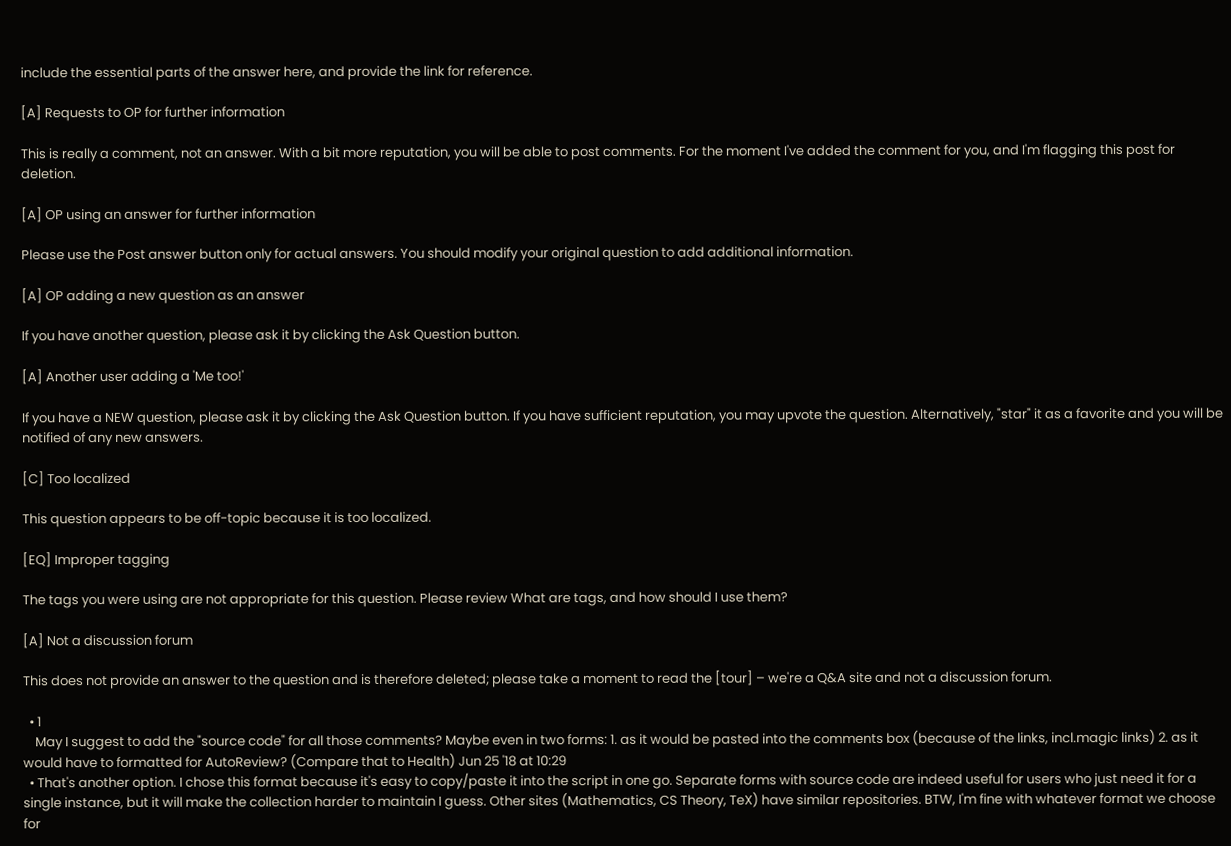include the essential parts of the answer here, and provide the link for reference.

[A] Requests to OP for further information

This is really a comment, not an answer. With a bit more reputation, you will be able to post comments. For the moment I've added the comment for you, and I'm flagging this post for deletion.

[A] OP using an answer for further information

Please use the Post answer button only for actual answers. You should modify your original question to add additional information.

[A] OP adding a new question as an answer

If you have another question, please ask it by clicking the Ask Question button.

[A] Another user adding a 'Me too!'

If you have a NEW question, please ask it by clicking the Ask Question button. If you have sufficient reputation, you may upvote the question. Alternatively, "star" it as a favorite and you will be notified of any new answers.

[C] Too localized

This question appears to be off-topic because it is too localized.

[EQ] Improper tagging

The tags you were using are not appropriate for this question. Please review What are tags, and how should I use them?

[A] Not a discussion forum

This does not provide an answer to the question and is therefore deleted; please take a moment to read the [tour] – we're a Q&A site and not a discussion forum.

  • 1
    May I suggest to add the "source code" for all those comments? Maybe even in two forms: 1. as it would be pasted into the comments box (because of the links, incl.magic links) 2. as it would have to formatted for AutoReview? (Compare that to Health) Jun 25 '18 at 10:29
  • That's another option. I chose this format because it's easy to copy/paste it into the script in one go. Separate forms with source code are indeed useful for users who just need it for a single instance, but it will make the collection harder to maintain I guess. Other sites (Mathematics, CS Theory, TeX) have similar repositories. BTW, I'm fine with whatever format we choose for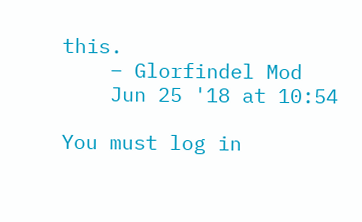this.
    – Glorfindel Mod
    Jun 25 '18 at 10:54

You must log in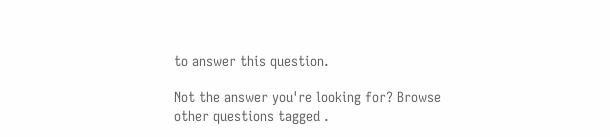to answer this question.

Not the answer you're looking for? Browse other questions tagged .